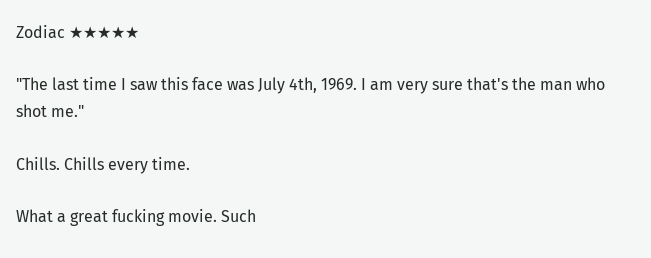Zodiac ★★★★★

"The last time I saw this face was July 4th, 1969. I am very sure that's the man who shot me."

Chills. Chills every time.

What a great fucking movie. Such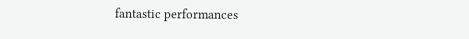fantastic performances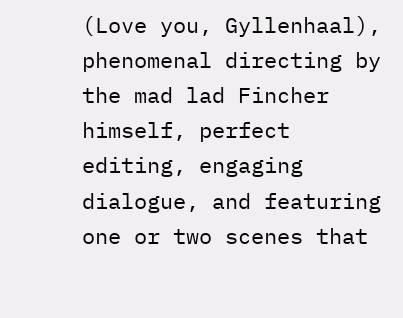(Love you, Gyllenhaal), phenomenal directing by the mad lad Fincher himself, perfect editing, engaging dialogue, and featuring one or two scenes that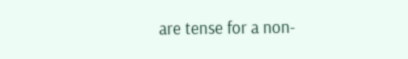are tense for a non-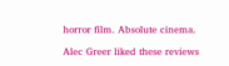horror film. Absolute cinema.

Alec Greer liked these reviews